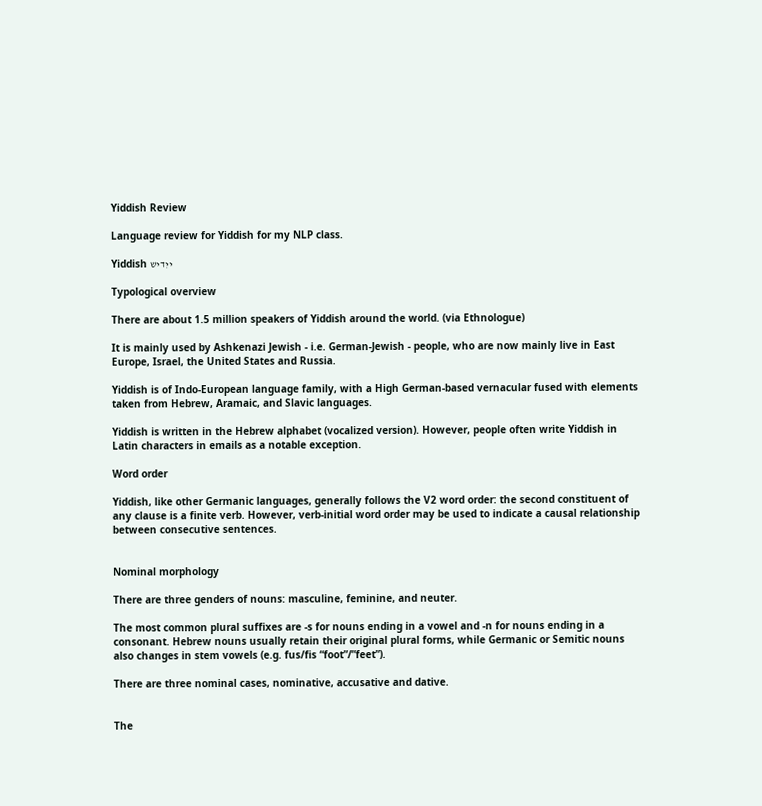Yiddish Review

Language review for Yiddish for my NLP class.

Yiddish ייִדיש

Typological overview

There are about 1.5 million speakers of Yiddish around the world. (via Ethnologue)

It is mainly used by Ashkenazi Jewish - i.e. German-Jewish - people, who are now mainly live in East Europe, Israel, the United States and Russia.

Yiddish is of Indo-European language family, with a High German-based vernacular fused with elements taken from Hebrew, Aramaic, and Slavic languages.

Yiddish is written in the Hebrew alphabet (vocalized version). However, people often write Yiddish in Latin characters in emails as a notable exception.

Word order

Yiddish, like other Germanic languages, generally follows the V2 word order: the second constituent of any clause is a finite verb. However, verb-initial word order may be used to indicate a causal relationship between consecutive sentences.


Nominal morphology

There are three genders of nouns: masculine, feminine, and neuter.

The most common plural suffixes are -s for nouns ending in a vowel and -n for nouns ending in a consonant. Hebrew nouns usually retain their original plural forms, while Germanic or Semitic nouns also changes in stem vowels (e.g. fus/fis “foot”/”feet”).

There are three nominal cases, nominative, accusative and dative.


The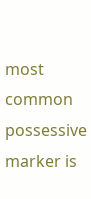most common possessive marker is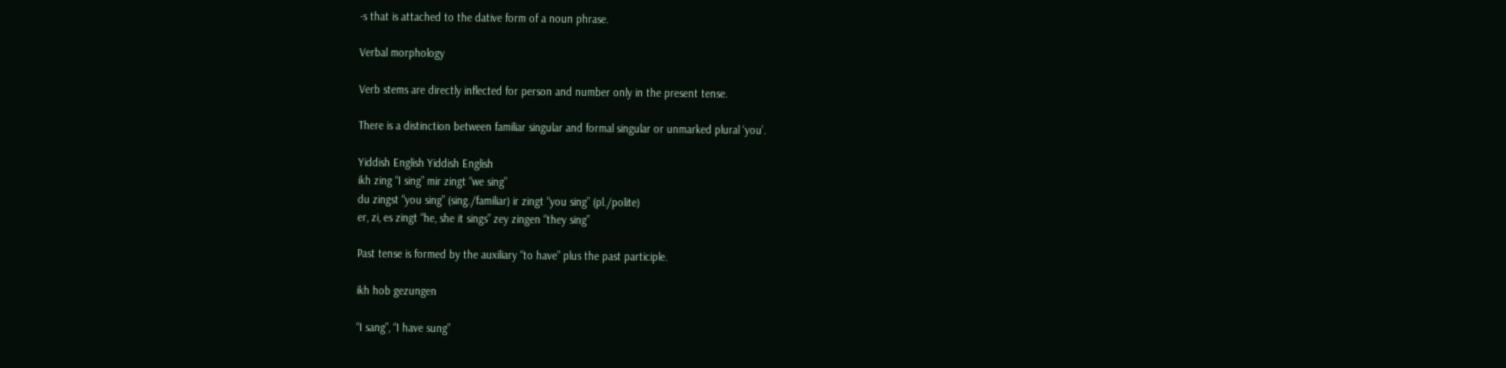-s that is attached to the dative form of a noun phrase.

Verbal morphology

Verb stems are directly inflected for person and number only in the present tense.

There is a distinction between familiar singular and formal singular or unmarked plural ‘you’.

Yiddish English Yiddish English
ikh zing “I sing” mir zingt “we sing”
du zingst “you sing” (sing./familiar) ir zingt “you sing” (pl./polite)
er, zi, es zingt “he, she it sings” zey zingen “they sing”

Past tense is formed by the auxiliary “to have” plus the past participle.

ikh hob gezungen

“I sang”, “I have sung”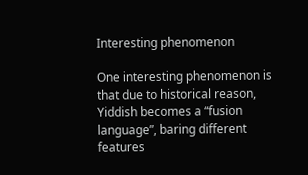Interesting phenomenon

One interesting phenomenon is that due to historical reason, Yiddish becomes a “fusion language”, baring different features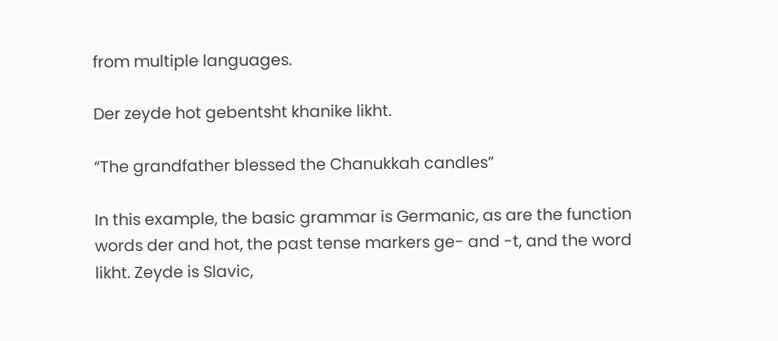from multiple languages.

Der zeyde hot gebentsht khanike likht.

“The grandfather blessed the Chanukkah candles”

In this example, the basic grammar is Germanic, as are the function words der and hot, the past tense markers ge- and -t, and the word likht. Zeyde is Slavic,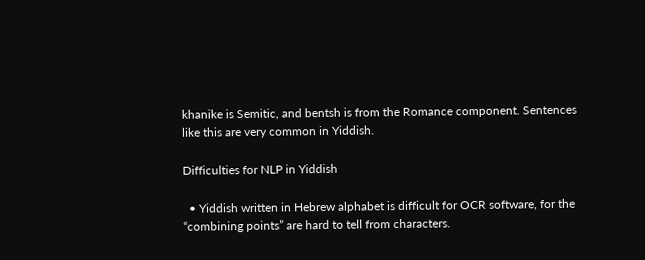khanike is Semitic, and bentsh is from the Romance component. Sentences like this are very common in Yiddish.

Difficulties for NLP in Yiddish

  • Yiddish written in Hebrew alphabet is difficult for OCR software, for the “combining points” are hard to tell from characters.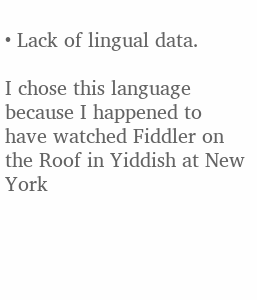• Lack of lingual data.

I chose this language because I happened to have watched Fiddler on the Roof in Yiddish at New York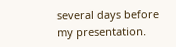several days before my presentation.